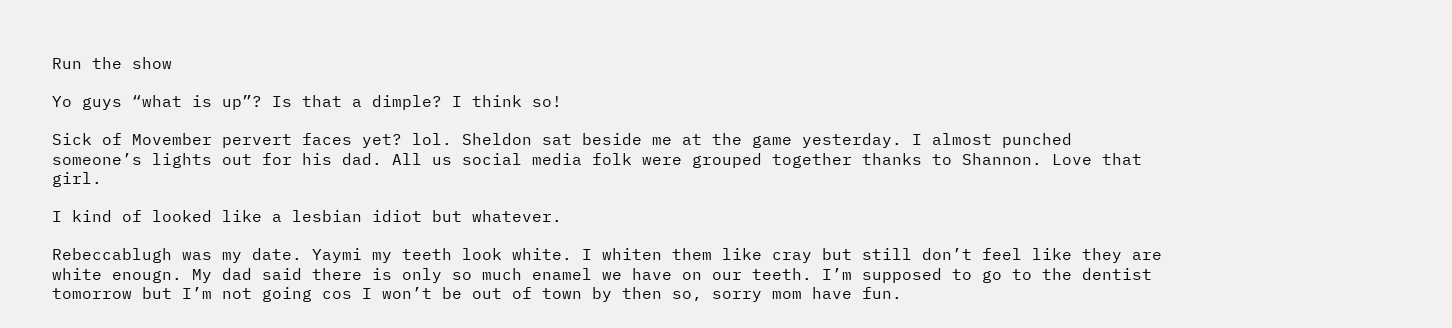Run the show

Yo guys “what is up”? Is that a dimple? I think so!

Sick of Movember pervert faces yet? lol. Sheldon sat beside me at the game yesterday. I almost punched someone’s lights out for his dad. All us social media folk were grouped together thanks to Shannon. Love that girl.

I kind of looked like a lesbian idiot but whatever.

Rebeccablugh was my date. Yaymi my teeth look white. I whiten them like cray but still don’t feel like they are white enougn. My dad said there is only so much enamel we have on our teeth. I’m supposed to go to the dentist tomorrow but I’m not going cos I won’t be out of town by then so, sorry mom have fun.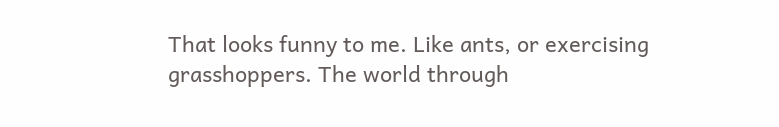That looks funny to me. Like ants, or exercising grasshoppers. The world through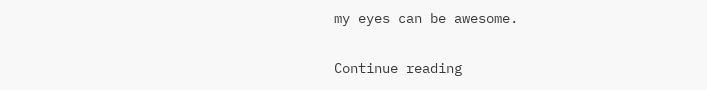my eyes can be awesome.

Continue reading